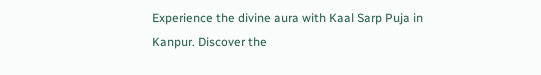Experience the divine aura with Kaal Sarp Puja in Kanpur. Discover the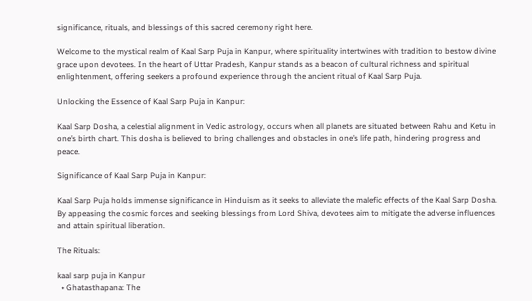significance, rituals, and blessings of this sacred ceremony right here.

Welcome to the mystical realm of Kaal Sarp Puja in Kanpur, where spirituality intertwines with tradition to bestow divine grace upon devotees. In the heart of Uttar Pradesh, Kanpur stands as a beacon of cultural richness and spiritual enlightenment, offering seekers a profound experience through the ancient ritual of Kaal Sarp Puja.

Unlocking the Essence of Kaal Sarp Puja in Kanpur:

Kaal Sarp Dosha, a celestial alignment in Vedic astrology, occurs when all planets are situated between Rahu and Ketu in one’s birth chart. This dosha is believed to bring challenges and obstacles in one’s life path, hindering progress and peace.

Significance of Kaal Sarp Puja in Kanpur:

Kaal Sarp Puja holds immense significance in Hinduism as it seeks to alleviate the malefic effects of the Kaal Sarp Dosha. By appeasing the cosmic forces and seeking blessings from Lord Shiva, devotees aim to mitigate the adverse influences and attain spiritual liberation.

The Rituals:

kaal sarp puja in Kanpur
  • Ghatasthapana: The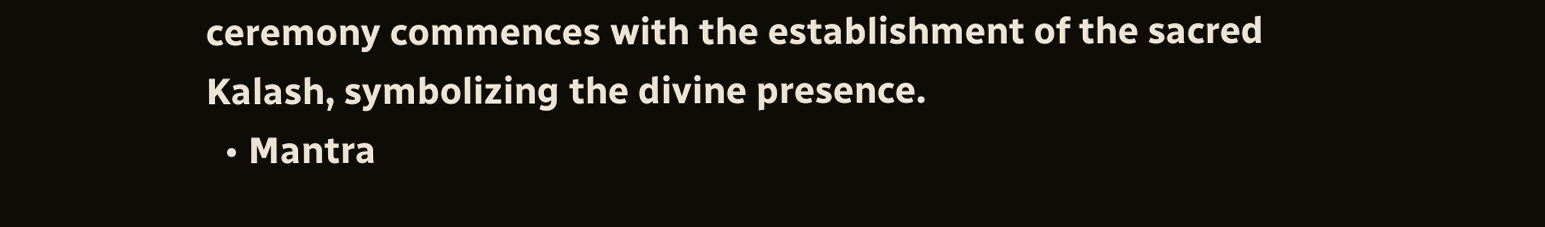ceremony commences with the establishment of the sacred Kalash, symbolizing the divine presence.
  • Mantra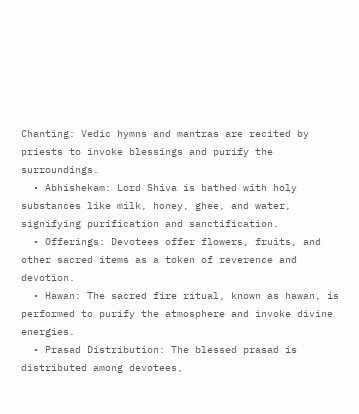Chanting: Vedic hymns and mantras are recited by priests to invoke blessings and purify the surroundings.
  • Abhishekam: Lord Shiva is bathed with holy substances like milk, honey, ghee, and water, signifying purification and sanctification.
  • Offerings: Devotees offer flowers, fruits, and other sacred items as a token of reverence and devotion.
  • Hawan: The sacred fire ritual, known as hawan, is performed to purify the atmosphere and invoke divine energies.
  • Prasad Distribution: The blessed prasad is distributed among devotees,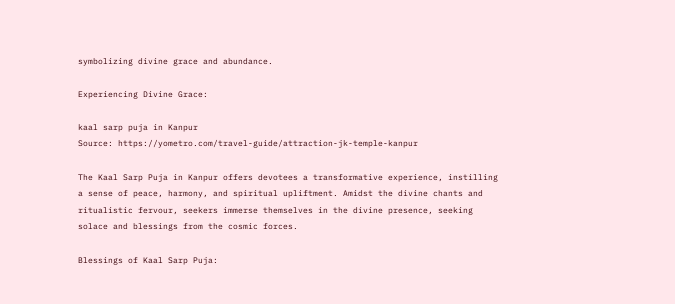symbolizing divine grace and abundance.

Experiencing Divine Grace:

kaal sarp puja in Kanpur
Source: https://yometro.com/travel-guide/attraction-jk-temple-kanpur

The Kaal Sarp Puja in Kanpur offers devotees a transformative experience, instilling a sense of peace, harmony, and spiritual upliftment. Amidst the divine chants and ritualistic fervour, seekers immerse themselves in the divine presence, seeking solace and blessings from the cosmic forces.

Blessings of Kaal Sarp Puja: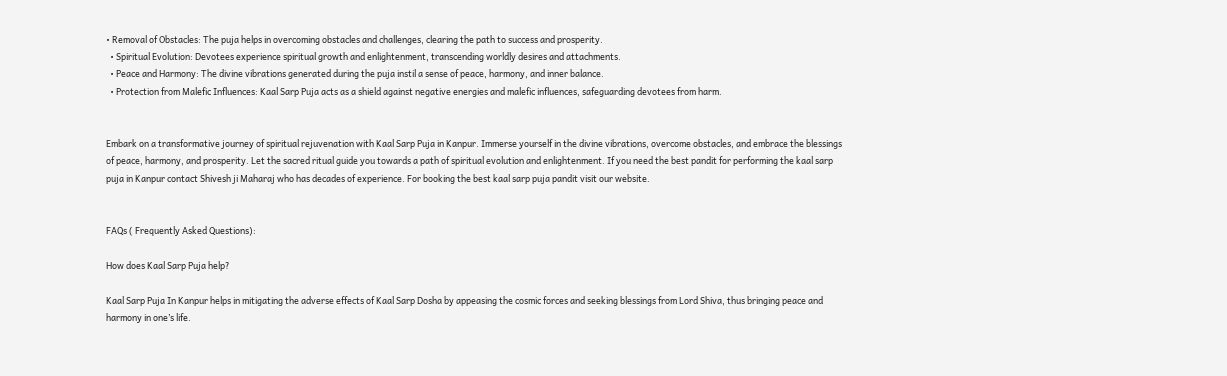• Removal of Obstacles: The puja helps in overcoming obstacles and challenges, clearing the path to success and prosperity.
  • Spiritual Evolution: Devotees experience spiritual growth and enlightenment, transcending worldly desires and attachments.
  • Peace and Harmony: The divine vibrations generated during the puja instil a sense of peace, harmony, and inner balance.
  • Protection from Malefic Influences: Kaal Sarp Puja acts as a shield against negative energies and malefic influences, safeguarding devotees from harm.


Embark on a transformative journey of spiritual rejuvenation with Kaal Sarp Puja in Kanpur. Immerse yourself in the divine vibrations, overcome obstacles, and embrace the blessings of peace, harmony, and prosperity. Let the sacred ritual guide you towards a path of spiritual evolution and enlightenment. If you need the best pandit for performing the kaal sarp puja in Kanpur contact Shivesh ji Maharaj who has decades of experience. For booking the best kaal sarp puja pandit visit our website.


FAQs ( Frequently Asked Questions):

How does Kaal Sarp Puja help?

Kaal Sarp Puja In Kanpur helps in mitigating the adverse effects of Kaal Sarp Dosha by appeasing the cosmic forces and seeking blessings from Lord Shiva, thus bringing peace and harmony in one’s life.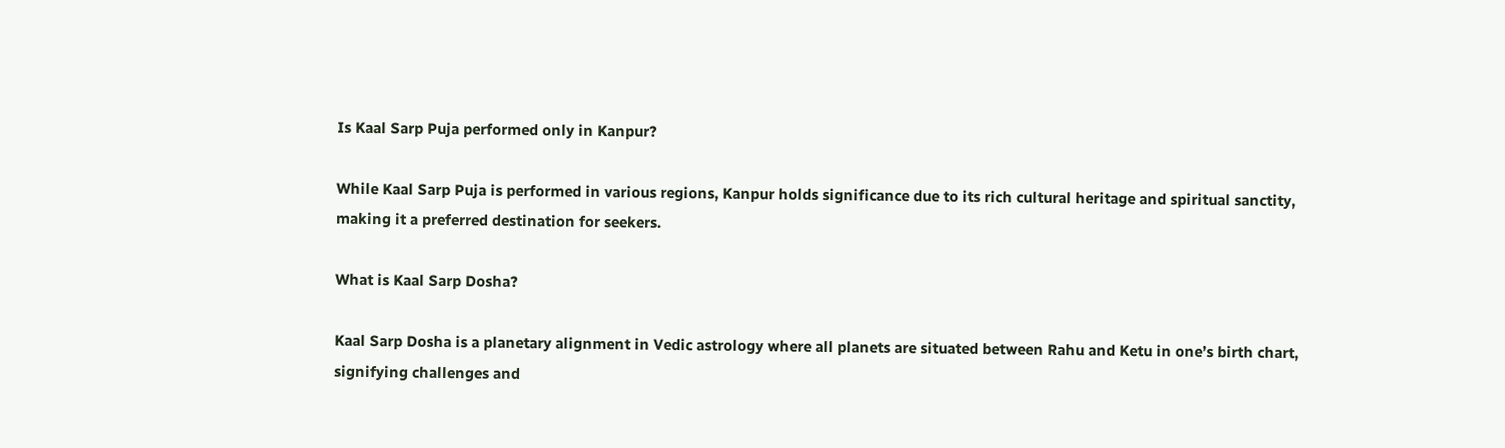Is Kaal Sarp Puja performed only in Kanpur?

While Kaal Sarp Puja is performed in various regions, Kanpur holds significance due to its rich cultural heritage and spiritual sanctity, making it a preferred destination for seekers.

What is Kaal Sarp Dosha?

Kaal Sarp Dosha is a planetary alignment in Vedic astrology where all planets are situated between Rahu and Ketu in one’s birth chart, signifying challenges and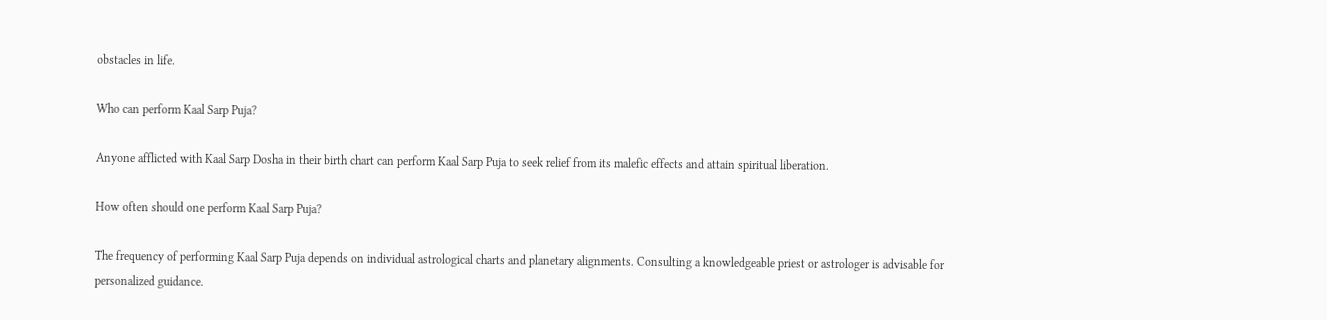obstacles in life.

Who can perform Kaal Sarp Puja?

Anyone afflicted with Kaal Sarp Dosha in their birth chart can perform Kaal Sarp Puja to seek relief from its malefic effects and attain spiritual liberation.

How often should one perform Kaal Sarp Puja?

The frequency of performing Kaal Sarp Puja depends on individual astrological charts and planetary alignments. Consulting a knowledgeable priest or astrologer is advisable for personalized guidance.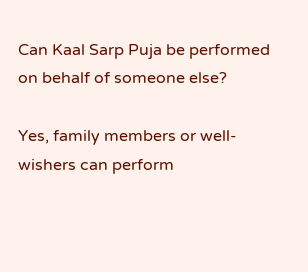Can Kaal Sarp Puja be performed on behalf of someone else?

Yes, family members or well-wishers can perform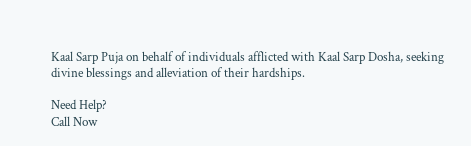Kaal Sarp Puja on behalf of individuals afflicted with Kaal Sarp Dosha, seeking divine blessings and alleviation of their hardships.

Need Help?
Call Now